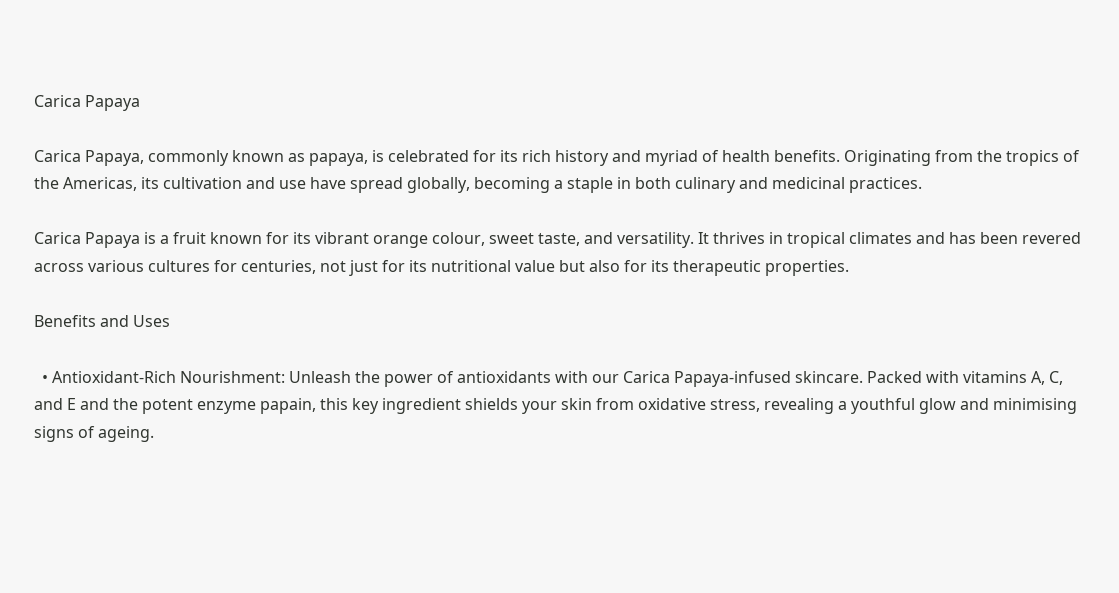Carica Papaya

Carica Papaya, commonly known as papaya, is celebrated for its rich history and myriad of health benefits. Originating from the tropics of the Americas, its cultivation and use have spread globally, becoming a staple in both culinary and medicinal practices.

Carica Papaya is a fruit known for its vibrant orange colour, sweet taste, and versatility. It thrives in tropical climates and has been revered across various cultures for centuries, not just for its nutritional value but also for its therapeutic properties.

Benefits and Uses

  • Antioxidant-Rich Nourishment: Unleash the power of antioxidants with our Carica Papaya-infused skincare. Packed with vitamins A, C, and E and the potent enzyme papain, this key ingredient shields your skin from oxidative stress, revealing a youthful glow and minimising signs of ageing.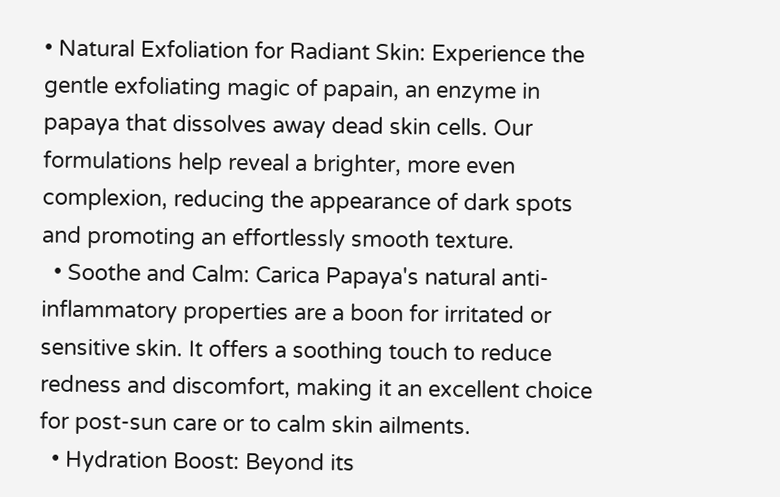• Natural Exfoliation for Radiant Skin: Experience the gentle exfoliating magic of papain, an enzyme in papaya that dissolves away dead skin cells. Our formulations help reveal a brighter, more even complexion, reducing the appearance of dark spots and promoting an effortlessly smooth texture.
  • Soothe and Calm: Carica Papaya's natural anti-inflammatory properties are a boon for irritated or sensitive skin. It offers a soothing touch to reduce redness and discomfort, making it an excellent choice for post-sun care or to calm skin ailments.
  • Hydration Boost: Beyond its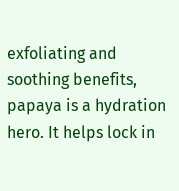exfoliating and soothing benefits, papaya is a hydration hero. It helps lock in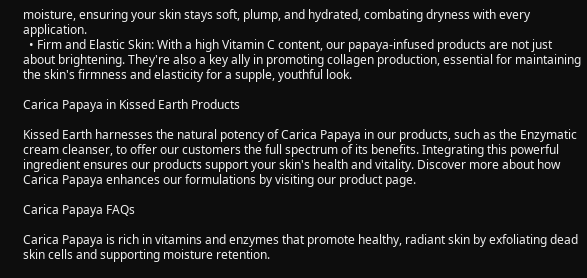moisture, ensuring your skin stays soft, plump, and hydrated, combating dryness with every application.
  • Firm and Elastic Skin: With a high Vitamin C content, our papaya-infused products are not just about brightening. They're also a key ally in promoting collagen production, essential for maintaining the skin's firmness and elasticity for a supple, youthful look.

Carica Papaya in Kissed Earth Products

Kissed Earth harnesses the natural potency of Carica Papaya in our products, such as the Enzymatic cream cleanser, to offer our customers the full spectrum of its benefits. Integrating this powerful ingredient ensures our products support your skin's health and vitality. Discover more about how Carica Papaya enhances our formulations by visiting our product page.

Carica Papaya FAQs

Carica Papaya is rich in vitamins and enzymes that promote healthy, radiant skin by exfoliating dead skin cells and supporting moisture retention.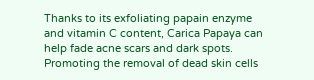Thanks to its exfoliating papain enzyme and vitamin C content, Carica Papaya can help fade acne scars and dark spots. Promoting the removal of dead skin cells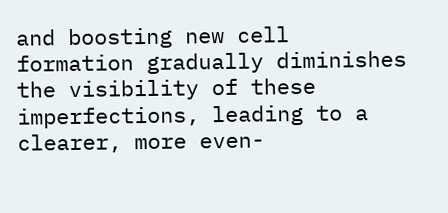and boosting new cell formation gradually diminishes the visibility of these imperfections, leading to a clearer, more even-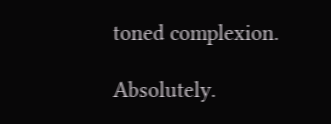toned complexion.

Absolutely.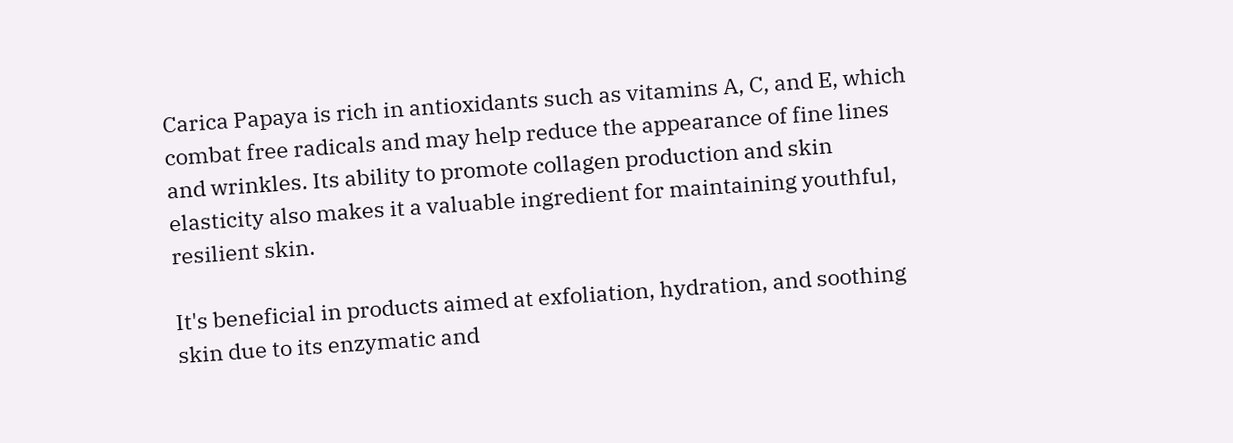Carica Papaya is rich in antioxidants such as vitamins A, C, and E, which combat free radicals and may help reduce the appearance of fine lines and wrinkles. Its ability to promote collagen production and skin elasticity also makes it a valuable ingredient for maintaining youthful, resilient skin.

It's beneficial in products aimed at exfoliation, hydration, and soothing skin due to its enzymatic and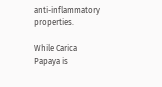anti-inflammatory properties.

While Carica Papaya is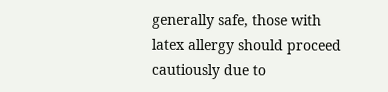generally safe, those with latex allergy should proceed cautiously due to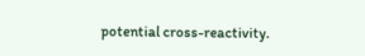potential cross-reactivity.